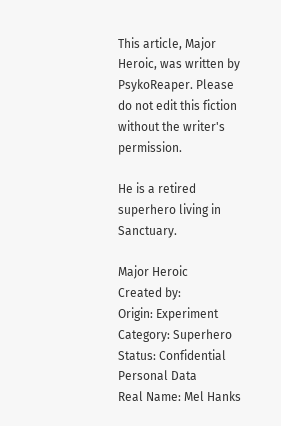This article, Major Heroic, was written by PsykoReaper. Please do not edit this fiction without the writer's permission.

He is a retired superhero living in Sanctuary.

Major Heroic
Created by:
Origin: Experiment
Category: Superhero
Status: Confidential
Personal Data
Real Name: Mel Hanks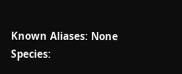Known Aliases: None
Species: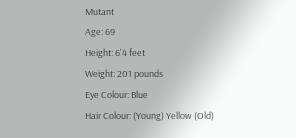Mutant
Age: 69
Height: 6'4 feet
Weight: 201 pounds
Eye Colour: Blue
Hair Colour: (Young) Yellow (Old)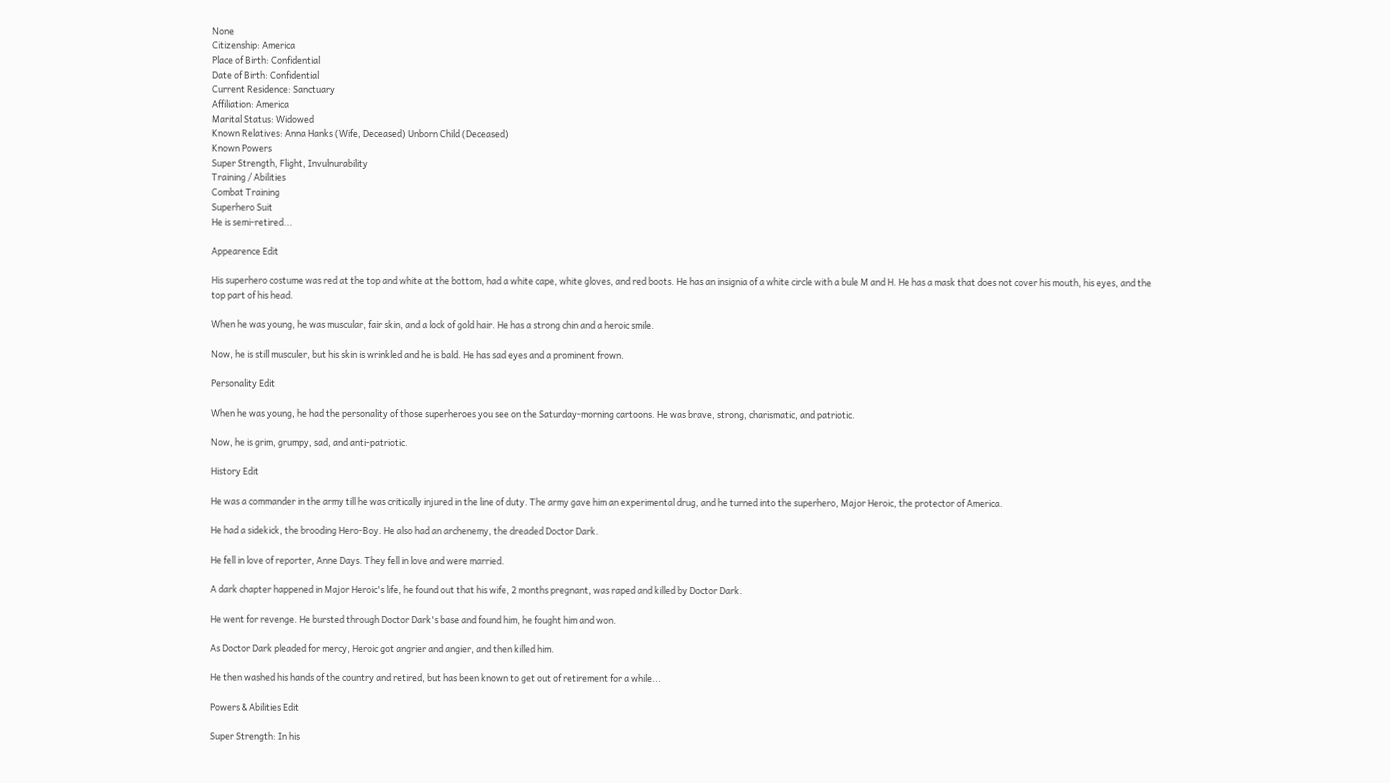None
Citizenship: America
Place of Birth: Confidential
Date of Birth: Confidential
Current Residence: Sanctuary
Affiliation: America
Marital Status: Widowed
Known Relatives: Anna Hanks (Wife, Deceased) Unborn Child (Deceased)
Known Powers
Super Strength, Flight, Invulnurability
Training / Abilities
Combat Training
Superhero Suit
He is semi-retired...

Appearence Edit

His superhero costume was red at the top and white at the bottom, had a white cape, white gloves, and red boots. He has an insignia of a white circle with a bule M and H. He has a mask that does not cover his mouth, his eyes, and the top part of his head.

When he was young, he was muscular, fair skin, and a lock of gold hair. He has a strong chin and a heroic smile.

Now, he is still musculer, but his skin is wrinkled and he is bald. He has sad eyes and a prominent frown.

Personality Edit

When he was young, he had the personality of those superheroes you see on the Saturday-morning cartoons. He was brave, strong, charismatic, and patriotic.

Now, he is grim, grumpy, sad, and anti-patriotic.

History Edit

He was a commander in the army till he was critically injured in the line of duty. The army gave him an experimental drug, and he turned into the superhero, Major Heroic, the protector of America.

He had a sidekick, the brooding Hero-Boy. He also had an archenemy, the dreaded Doctor Dark.

He fell in love of reporter, Anne Days. They fell in love and were married.

A dark chapter happened in Major Heroic's life, he found out that his wife, 2 months pregnant, was raped and killed by Doctor Dark.

He went for revenge. He bursted through Doctor Dark's base and found him, he fought him and won.

As Doctor Dark pleaded for mercy, Heroic got angrier and angier, and then killed him.

He then washed his hands of the country and retired, but has been known to get out of retirement for a while...

Powers & Abilities Edit

Super Strength: In his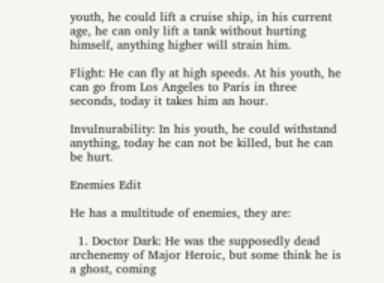youth, he could lift a cruise ship, in his current age, he can only lift a tank without hurting himself, anything higher will strain him.

Flight: He can fly at high speeds. At his youth, he can go from Los Angeles to Paris in three seconds, today it takes him an hour.

Invulnurability: In his youth, he could withstand anything, today he can not be killed, but he can be hurt.

Enemies Edit

He has a multitude of enemies, they are:

  1. Doctor Dark: He was the supposedly dead archenemy of Major Heroic, but some think he is a ghost, coming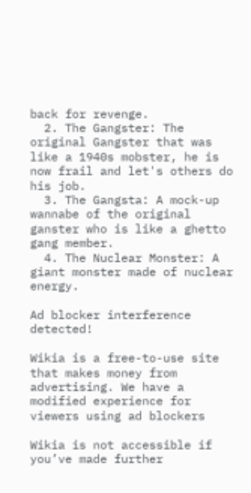back for revenge.
  2. The Gangster: The original Gangster that was like a 1940s mobster, he is now frail and let's others do his job.
  3. The Gangsta: A mock-up wannabe of the original ganster who is like a ghetto gang member.
  4. The Nuclear Monster: A giant monster made of nuclear energy.

Ad blocker interference detected!

Wikia is a free-to-use site that makes money from advertising. We have a modified experience for viewers using ad blockers

Wikia is not accessible if you’ve made further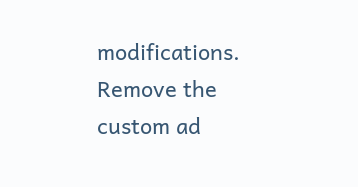modifications. Remove the custom ad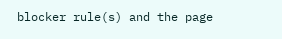blocker rule(s) and the page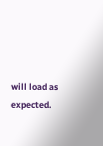will load as expected.